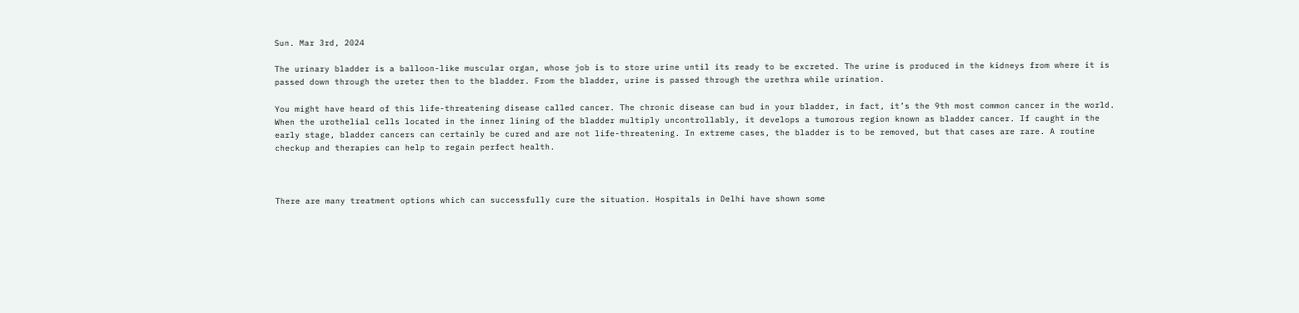Sun. Mar 3rd, 2024

The urinary bladder is a balloon-like muscular organ, whose job is to store urine until its ready to be excreted. The urine is produced in the kidneys from where it is passed down through the ureter then to the bladder. From the bladder, urine is passed through the urethra while urination.

You might have heard of this life-threatening disease called cancer. The chronic disease can bud in your bladder, in fact, it’s the 9th most common cancer in the world. When the urothelial cells located in the inner lining of the bladder multiply uncontrollably, it develops a tumorous region known as bladder cancer. If caught in the early stage, bladder cancers can certainly be cured and are not life-threatening. In extreme cases, the bladder is to be removed, but that cases are rare. A routine checkup and therapies can help to regain perfect health.



There are many treatment options which can successfully cure the situation. Hospitals in Delhi have shown some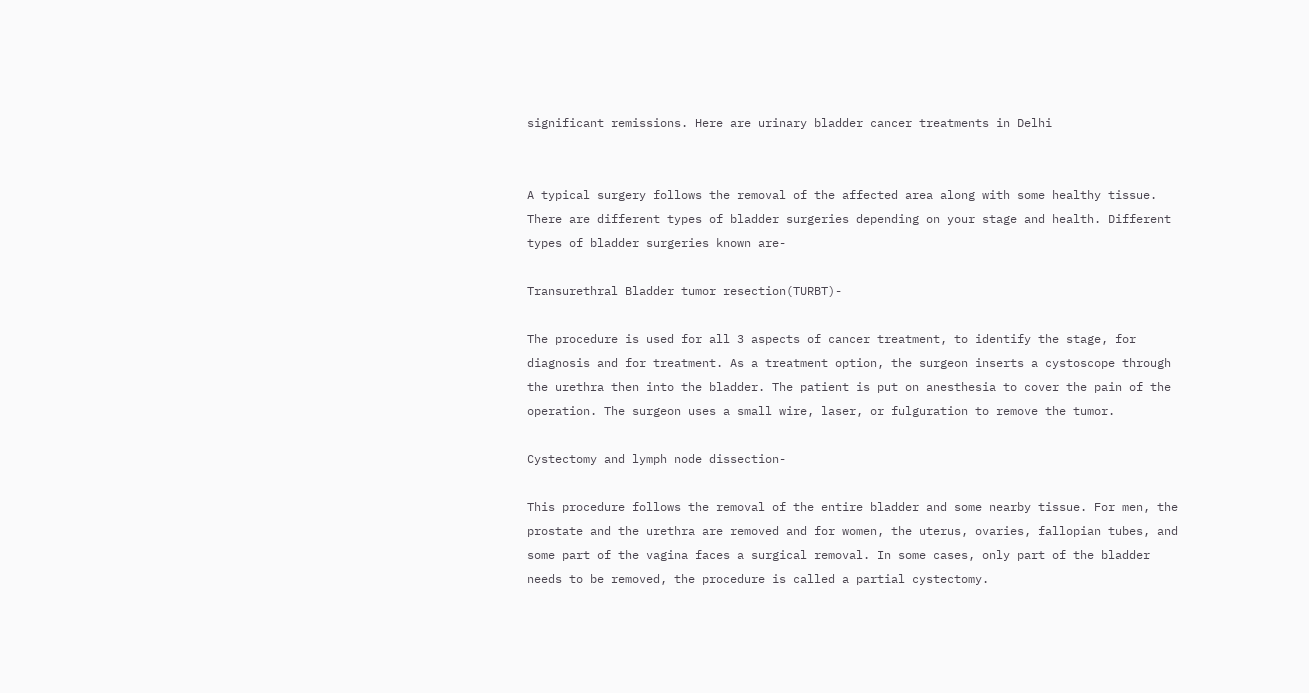significant remissions. Here are urinary bladder cancer treatments in Delhi


A typical surgery follows the removal of the affected area along with some healthy tissue. There are different types of bladder surgeries depending on your stage and health. Different types of bladder surgeries known are-

Transurethral Bladder tumor resection(TURBT)-

The procedure is used for all 3 aspects of cancer treatment, to identify the stage, for diagnosis and for treatment. As a treatment option, the surgeon inserts a cystoscope through the urethra then into the bladder. The patient is put on anesthesia to cover the pain of the operation. The surgeon uses a small wire, laser, or fulguration to remove the tumor.

Cystectomy and lymph node dissection-

This procedure follows the removal of the entire bladder and some nearby tissue. For men, the prostate and the urethra are removed and for women, the uterus, ovaries, fallopian tubes, and some part of the vagina faces a surgical removal. In some cases, only part of the bladder needs to be removed, the procedure is called a partial cystectomy.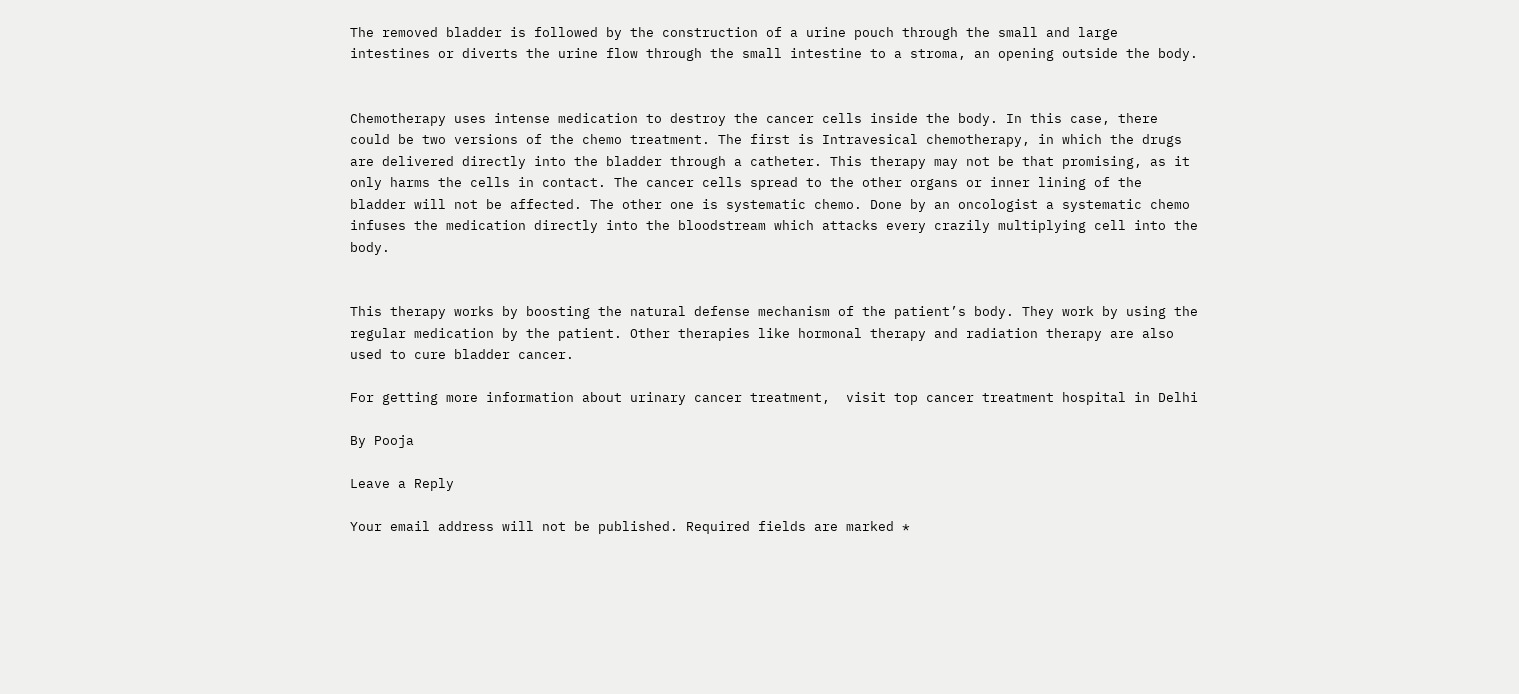The removed bladder is followed by the construction of a urine pouch through the small and large intestines or diverts the urine flow through the small intestine to a stroma, an opening outside the body.


Chemotherapy uses intense medication to destroy the cancer cells inside the body. In this case, there could be two versions of the chemo treatment. The first is Intravesical chemotherapy, in which the drugs are delivered directly into the bladder through a catheter. This therapy may not be that promising, as it only harms the cells in contact. The cancer cells spread to the other organs or inner lining of the bladder will not be affected. The other one is systematic chemo. Done by an oncologist a systematic chemo infuses the medication directly into the bloodstream which attacks every crazily multiplying cell into the body.


This therapy works by boosting the natural defense mechanism of the patient’s body. They work by using the regular medication by the patient. Other therapies like hormonal therapy and radiation therapy are also used to cure bladder cancer.

For getting more information about urinary cancer treatment,  visit top cancer treatment hospital in Delhi

By Pooja

Leave a Reply

Your email address will not be published. Required fields are marked *